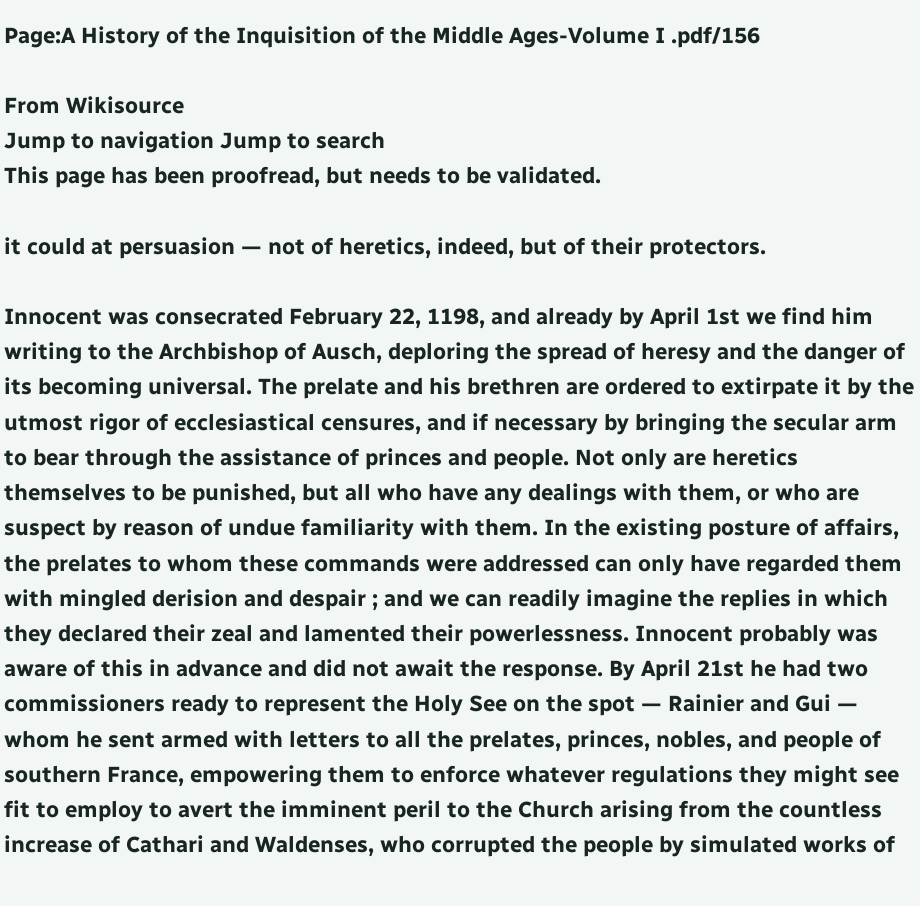Page:A History of the Inquisition of the Middle Ages-Volume I .pdf/156

From Wikisource
Jump to navigation Jump to search
This page has been proofread, but needs to be validated.

it could at persuasion — not of heretics, indeed, but of their protectors.

Innocent was consecrated February 22, 1198, and already by April 1st we find him writing to the Archbishop of Ausch, deploring the spread of heresy and the danger of its becoming universal. The prelate and his brethren are ordered to extirpate it by the utmost rigor of ecclesiastical censures, and if necessary by bringing the secular arm to bear through the assistance of princes and people. Not only are heretics themselves to be punished, but all who have any dealings with them, or who are suspect by reason of undue familiarity with them. In the existing posture of affairs, the prelates to whom these commands were addressed can only have regarded them with mingled derision and despair ; and we can readily imagine the replies in which they declared their zeal and lamented their powerlessness. Innocent probably was aware of this in advance and did not await the response. By April 21st he had two commissioners ready to represent the Holy See on the spot — Rainier and Gui — whom he sent armed with letters to all the prelates, princes, nobles, and people of southern France, empowering them to enforce whatever regulations they might see fit to employ to avert the imminent peril to the Church arising from the countless increase of Cathari and Waldenses, who corrupted the people by simulated works of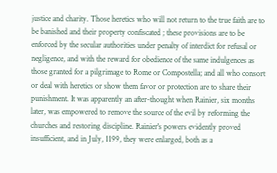justice and charity. Those heretics who will not return to the true faith are to be banished and their property confiscated ; these provisions are to be enforced by the secular authorities under penalty of interdict for refusal or negligence, and with the reward for obedience of the same indulgences as those granted for a pilgrimage to Rome or Compostella; and all who consort or deal with heretics or show them favor or protection are to share their punishment. It was apparently an after-thought when Rainier, six months later, was empowered to remove the source of the evil by reforming the churches and restoring discipline. Rainier's powers evidently proved insufficient, and in July, 1199, they were enlarged, both as a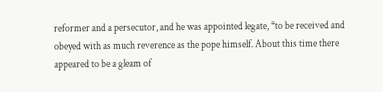reformer and a persecutor, and he was appointed legate, *to be received and obeyed with as much reverence as the pope himself. About this time there appeared to be a gleam of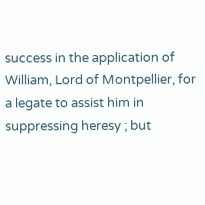success in the application of William, Lord of Montpellier, for a legate to assist him in suppressing heresy ; but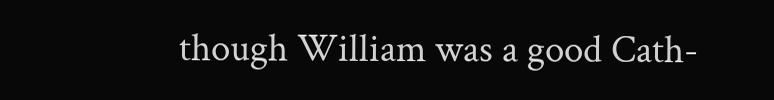though William was a good Cath-